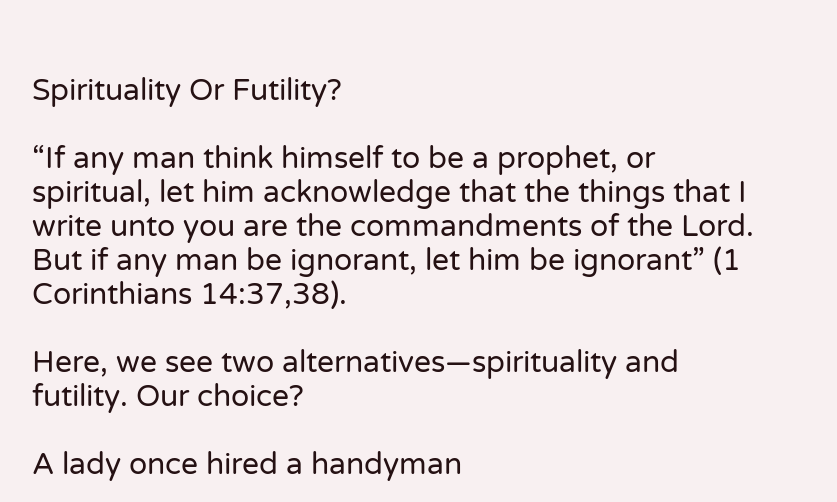Spirituality Or Futility?

“If any man think himself to be a prophet, or spiritual, let him acknowledge that the things that I write unto you are the commandments of the Lord. But if any man be ignorant, let him be ignorant” (1 Corinthians 14:37,38).

Here, we see two alternatives—spirituality and futility. Our choice?

A lady once hired a handyman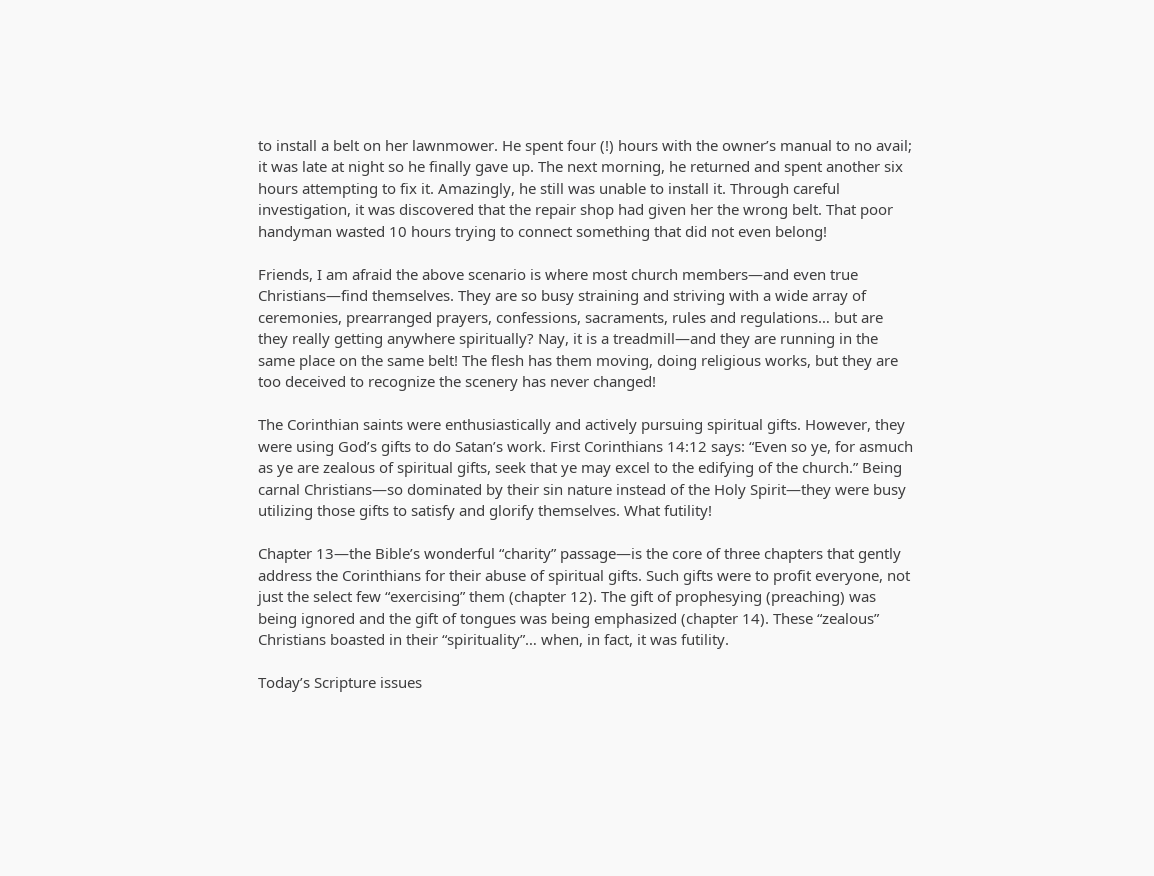to install a belt on her lawnmower. He spent four (!) hours with the owner’s manual to no avail; it was late at night so he finally gave up. The next morning, he returned and spent another six hours attempting to fix it. Amazingly, he still was unable to install it. Through careful investigation, it was discovered that the repair shop had given her the wrong belt. That poor handyman wasted 10 hours trying to connect something that did not even belong!

Friends, I am afraid the above scenario is where most church members—and even true Christians—find themselves. They are so busy straining and striving with a wide array of ceremonies, prearranged prayers, confessions, sacraments, rules and regulations… but are they really getting anywhere spiritually? Nay, it is a treadmill—and they are running in the same place on the same belt! The flesh has them moving, doing religious works, but they are too deceived to recognize the scenery has never changed!

The Corinthian saints were enthusiastically and actively pursuing spiritual gifts. However, they were using God’s gifts to do Satan’s work. First Corinthians 14:12 says: “Even so ye, for asmuch as ye are zealous of spiritual gifts, seek that ye may excel to the edifying of the church.” Being carnal Christians—so dominated by their sin nature instead of the Holy Spirit—they were busy utilizing those gifts to satisfy and glorify themselves. What futility!

Chapter 13—the Bible’s wonderful “charity” passage—is the core of three chapters that gently address the Corinthians for their abuse of spiritual gifts. Such gifts were to profit everyone, not just the select few “exercising” them (chapter 12). The gift of prophesying (preaching) was being ignored and the gift of tongues was being emphasized (chapter 14). These “zealous” Christians boasted in their “spirituality”… when, in fact, it was futility.

Today’s Scripture issues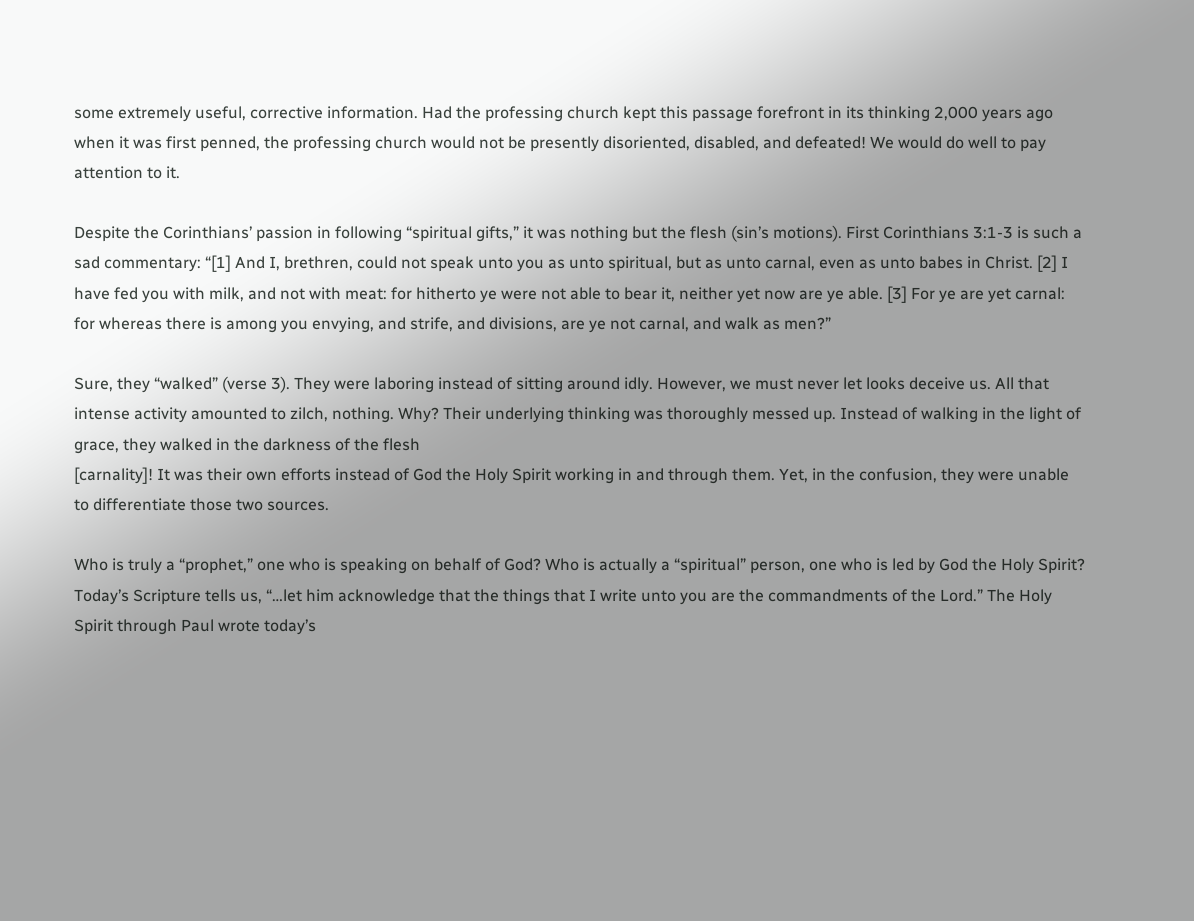some extremely useful, corrective information. Had the professing church kept this passage forefront in its thinking 2,000 years ago when it was first penned, the professing church would not be presently disoriented, disabled, and defeated! We would do well to pay attention to it.

Despite the Corinthians’ passion in following “spiritual gifts,” it was nothing but the flesh (sin’s motions). First Corinthians 3:1-3 is such a sad commentary: “[1] And I, brethren, could not speak unto you as unto spiritual, but as unto carnal, even as unto babes in Christ. [2] I have fed you with milk, and not with meat: for hitherto ye were not able to bear it, neither yet now are ye able. [3] For ye are yet carnal: for whereas there is among you envying, and strife, and divisions, are ye not carnal, and walk as men?”

Sure, they “walked” (verse 3). They were laboring instead of sitting around idly. However, we must never let looks deceive us. All that intense activity amounted to zilch, nothing. Why? Their underlying thinking was thoroughly messed up. Instead of walking in the light of grace, they walked in the darkness of the flesh
[carnality]! It was their own efforts instead of God the Holy Spirit working in and through them. Yet, in the confusion, they were unable to differentiate those two sources.

Who is truly a “prophet,” one who is speaking on behalf of God? Who is actually a “spiritual” person, one who is led by God the Holy Spirit? Today’s Scripture tells us, “…let him acknowledge that the things that I write unto you are the commandments of the Lord.” The Holy Spirit through Paul wrote today’s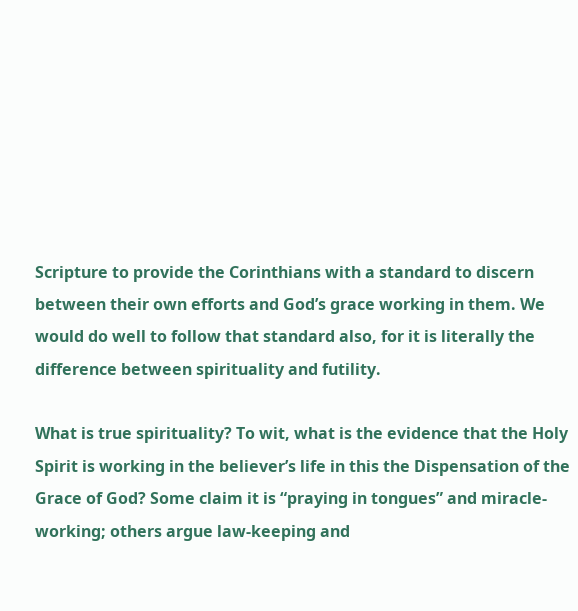Scripture to provide the Corinthians with a standard to discern between their own efforts and God’s grace working in them. We would do well to follow that standard also, for it is literally the difference between spirituality and futility.

What is true spirituality? To wit, what is the evidence that the Holy Spirit is working in the believer’s life in this the Dispensation of the Grace of God? Some claim it is “praying in tongues” and miracle-working; others argue law-keeping and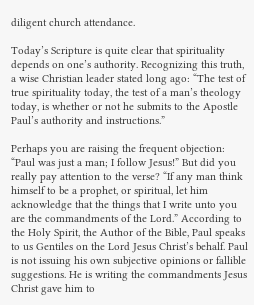diligent church attendance.

Today’s Scripture is quite clear that spirituality depends on one’s authority. Recognizing this truth, a wise Christian leader stated long ago: “The test of true spirituality today, the test of a man’s theology today, is whether or not he submits to the Apostle Paul’s authority and instructions.”

Perhaps you are raising the frequent objection: “Paul was just a man; I follow Jesus!” But did you really pay attention to the verse? “If any man think himself to be a prophet, or spiritual, let him acknowledge that the things that I write unto you are the commandments of the Lord.” According to the Holy Spirit, the Author of the Bible, Paul speaks to us Gentiles on the Lord Jesus Christ’s behalf. Paul is not issuing his own subjective opinions or fallible suggestions. He is writing the commandments Jesus Christ gave him to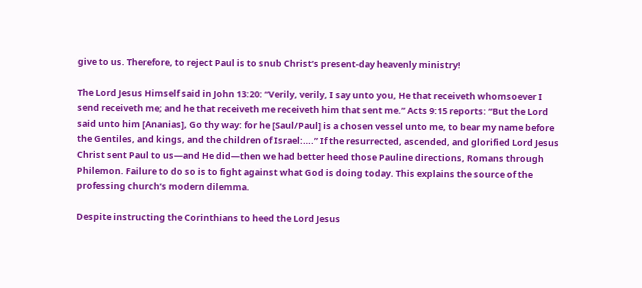give to us. Therefore, to reject Paul is to snub Christ’s present-day heavenly ministry!

The Lord Jesus Himself said in John 13:20: “Verily, verily, I say unto you, He that receiveth whomsoever I send receiveth me; and he that receiveth me receiveth him that sent me.” Acts 9:15 reports: “But the Lord said unto him [Ananias], Go thy way: for he [Saul/Paul] is a chosen vessel unto me, to bear my name before the Gentiles, and kings, and the children of Israel:….” If the resurrected, ascended, and glorified Lord Jesus Christ sent Paul to us—and He did—then we had better heed those Pauline directions, Romans through Philemon. Failure to do so is to fight against what God is doing today. This explains the source of the professing church’s modern dilemma.

Despite instructing the Corinthians to heed the Lord Jesus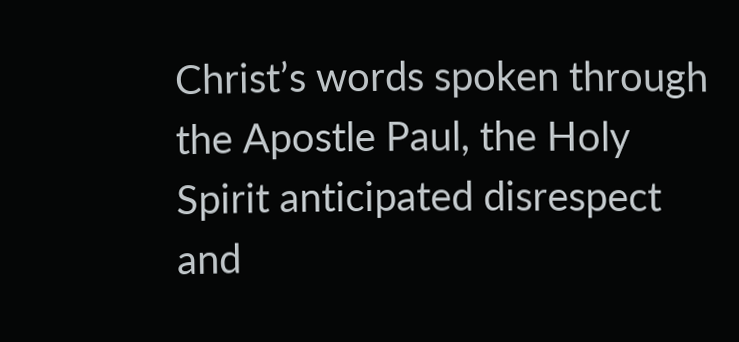Christ’s words spoken through the Apostle Paul, the Holy Spirit anticipated disrespect and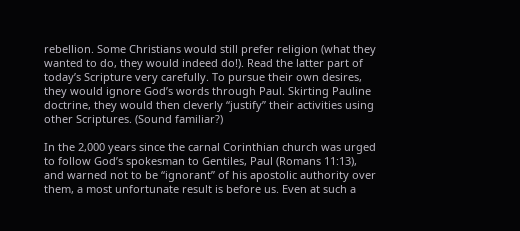rebellion. Some Christians would still prefer religion (what they wanted to do, they would indeed do!). Read the latter part of today’s Scripture very carefully. To pursue their own desires, they would ignore God’s words through Paul. Skirting Pauline doctrine, they would then cleverly “justify” their activities using other Scriptures. (Sound familiar?)

In the 2,000 years since the carnal Corinthian church was urged to follow God’s spokesman to Gentiles, Paul (Romans 11:13), and warned not to be “ignorant” of his apostolic authority over them, a most unfortunate result is before us. Even at such a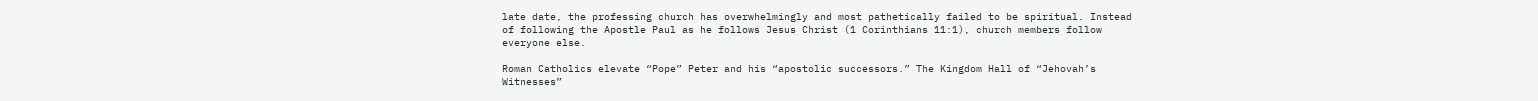late date, the professing church has overwhelmingly and most pathetically failed to be spiritual. Instead of following the Apostle Paul as he follows Jesus Christ (1 Corinthians 11:1), church members follow everyone else.

Roman Catholics elevate “Pope” Peter and his “apostolic successors.” The Kingdom Hall of “Jehovah’s Witnesses”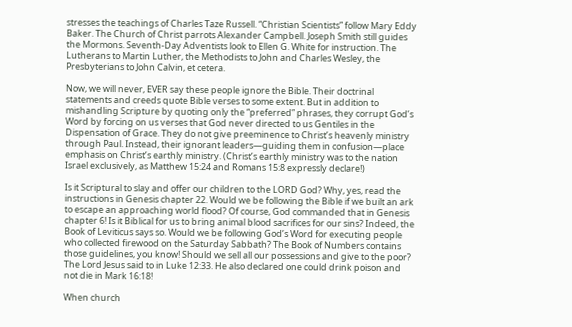stresses the teachings of Charles Taze Russell. “Christian Scientists” follow Mary Eddy Baker. The Church of Christ parrots Alexander Campbell. Joseph Smith still guides the Mormons. Seventh-Day Adventists look to Ellen G. White for instruction. The Lutherans to Martin Luther, the Methodists to John and Charles Wesley, the Presbyterians to John Calvin, et cetera.

Now, we will never, EVER say these people ignore the Bible. Their doctrinal statements and creeds quote Bible verses to some extent. But in addition to mishandling Scripture by quoting only the “preferred” phrases, they corrupt God’s Word by forcing on us verses that God never directed to us Gentiles in the Dispensation of Grace. They do not give preeminence to Christ’s heavenly ministry through Paul. Instead, their ignorant leaders—guiding them in confusion—place emphasis on Christ’s earthly ministry. (Christ’s earthly ministry was to the nation Israel exclusively, as Matthew 15:24 and Romans 15:8 expressly declare!)

Is it Scriptural to slay and offer our children to the LORD God? Why, yes, read the instructions in Genesis chapter 22. Would we be following the Bible if we built an ark to escape an approaching world flood? Of course, God commanded that in Genesis chapter 6! Is it Biblical for us to bring animal blood sacrifices for our sins? Indeed, the Book of Leviticus says so. Would we be following God’s Word for executing people who collected firewood on the Saturday Sabbath? The Book of Numbers contains those guidelines, you know! Should we sell all our possessions and give to the poor? The Lord Jesus said to in Luke 12:33. He also declared one could drink poison and not die in Mark 16:18!

When church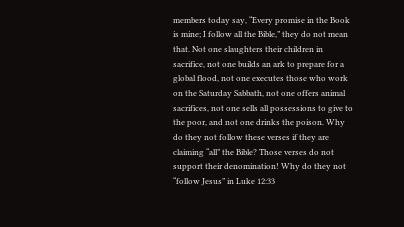members today say, “Every promise in the Book is mine; I follow all the Bible,” they do not mean that. Not one slaughters their children in sacrifice, not one builds an ark to prepare for a global flood, not one executes those who work on the Saturday Sabbath, not one offers animal sacrifices, not one sells all possessions to give to the poor, and not one drinks the poison. Why do they not follow these verses if they are claiming “all” the Bible? Those verses do not support their denomination! Why do they not “follow Jesus” in Luke 12:33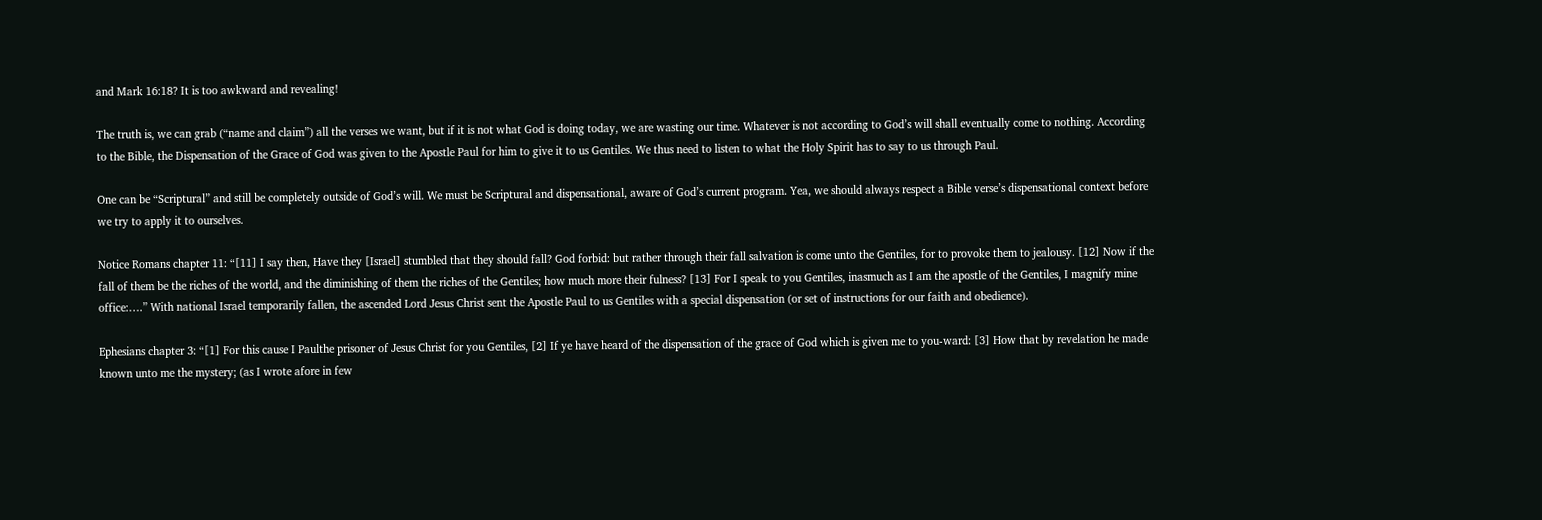and Mark 16:18? It is too awkward and revealing!

The truth is, we can grab (“name and claim”) all the verses we want, but if it is not what God is doing today, we are wasting our time. Whatever is not according to God’s will shall eventually come to nothing. According to the Bible, the Dispensation of the Grace of God was given to the Apostle Paul for him to give it to us Gentiles. We thus need to listen to what the Holy Spirit has to say to us through Paul.

One can be “Scriptural” and still be completely outside of God’s will. We must be Scriptural and dispensational, aware of God’s current program. Yea, we should always respect a Bible verse’s dispensational context before we try to apply it to ourselves.

Notice Romans chapter 11: “[11] I say then, Have they [Israel] stumbled that they should fall? God forbid: but rather through their fall salvation is come unto the Gentiles, for to provoke them to jealousy. [12] Now if the fall of them be the riches of the world, and the diminishing of them the riches of the Gentiles; how much more their fulness? [13] For I speak to you Gentiles, inasmuch as I am the apostle of the Gentiles, I magnify mine office:….” With national Israel temporarily fallen, the ascended Lord Jesus Christ sent the Apostle Paul to us Gentiles with a special dispensation (or set of instructions for our faith and obedience).

Ephesians chapter 3: “[1] For this cause I Paulthe prisoner of Jesus Christ for you Gentiles, [2] If ye have heard of the dispensation of the grace of God which is given me to you-ward: [3] How that by revelation he made known unto me the mystery; (as I wrote afore in few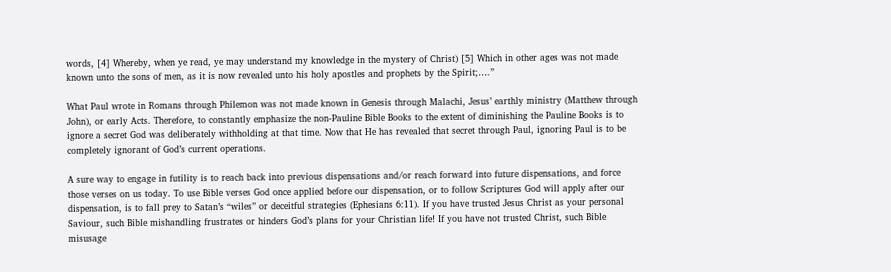words, [4] Whereby, when ye read, ye may understand my knowledge in the mystery of Christ) [5] Which in other ages was not made known unto the sons of men, as it is now revealed unto his holy apostles and prophets by the Spirit;….”

What Paul wrote in Romans through Philemon was not made known in Genesis through Malachi, Jesus’ earthly ministry (Matthew through John), or early Acts. Therefore, to constantly emphasize the non-Pauline Bible Books to the extent of diminishing the Pauline Books is to ignore a secret God was deliberately withholding at that time. Now that He has revealed that secret through Paul, ignoring Paul is to be completely ignorant of God’s current operations.

A sure way to engage in futility is to reach back into previous dispensations and/or reach forward into future dispensations, and force those verses on us today. To use Bible verses God once applied before our dispensation, or to follow Scriptures God will apply after our dispensation, is to fall prey to Satan’s “wiles” or deceitful strategies (Ephesians 6:11). If you have trusted Jesus Christ as your personal Saviour, such Bible mishandling frustrates or hinders God’s plans for your Christian life! If you have not trusted Christ, such Bible misusage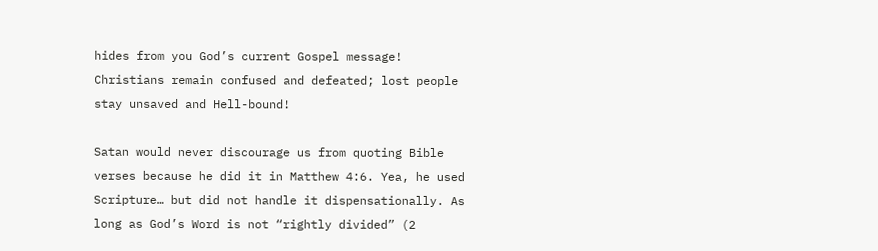hides from you God’s current Gospel message! Christians remain confused and defeated; lost people stay unsaved and Hell-bound!

Satan would never discourage us from quoting Bible verses because he did it in Matthew 4:6. Yea, he used Scripture… but did not handle it dispensationally. As long as God’s Word is not “rightly divided” (2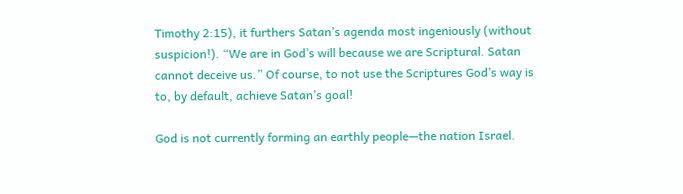Timothy 2:15), it furthers Satan’s agenda most ingeniously (without suspicion!). “We are in God’s will because we are Scriptural. Satan cannot deceive us.” Of course, to not use the Scriptures God’s way is to, by default, achieve Satan’s goal!

God is not currently forming an earthly people—the nation Israel.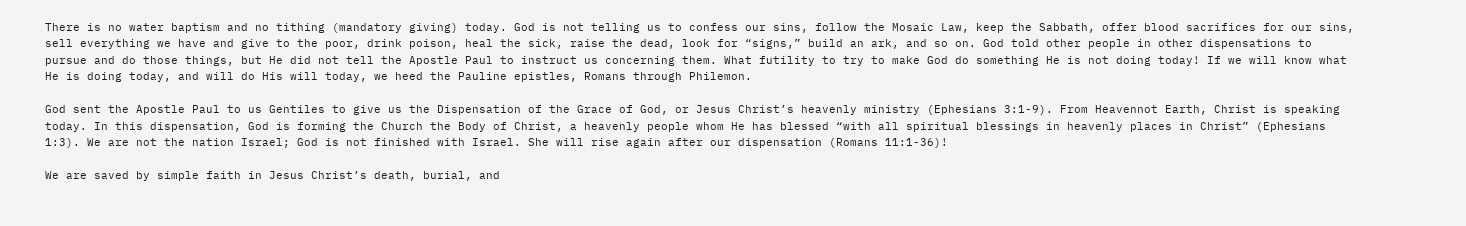There is no water baptism and no tithing (mandatory giving) today. God is not telling us to confess our sins, follow the Mosaic Law, keep the Sabbath, offer blood sacrifices for our sins, sell everything we have and give to the poor, drink poison, heal the sick, raise the dead, look for “signs,” build an ark, and so on. God told other people in other dispensations to pursue and do those things, but He did not tell the Apostle Paul to instruct us concerning them. What futility to try to make God do something He is not doing today! If we will know what He is doing today, and will do His will today, we heed the Pauline epistles, Romans through Philemon.

God sent the Apostle Paul to us Gentiles to give us the Dispensation of the Grace of God, or Jesus Christ’s heavenly ministry (Ephesians 3:1-9). From Heavennot Earth, Christ is speaking today. In this dispensation, God is forming the Church the Body of Christ, a heavenly people whom He has blessed “with all spiritual blessings in heavenly places in Christ” (Ephesians 1:3). We are not the nation Israel; God is not finished with Israel. She will rise again after our dispensation (Romans 11:1-36)!

We are saved by simple faith in Jesus Christ’s death, burial, and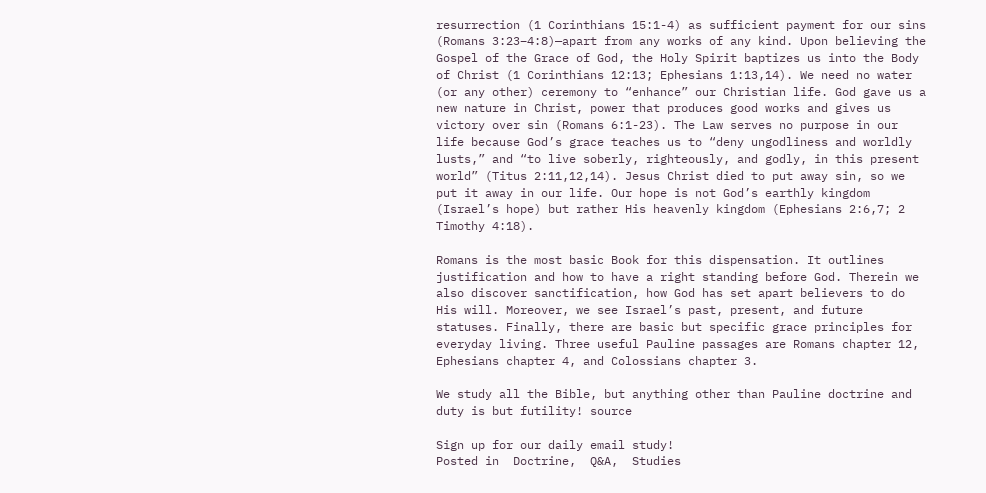resurrection (1 Corinthians 15:1-4) as sufficient payment for our sins (Romans 3:23–4:8)—apart from any works of any kind. Upon believing the Gospel of the Grace of God, the Holy Spirit baptizes us into the Body of Christ (1 Corinthians 12:13; Ephesians 1:13,14). We need no water (or any other) ceremony to “enhance” our Christian life. God gave us a new nature in Christ, power that produces good works and gives us victory over sin (Romans 6:1-23). The Law serves no purpose in our life because God’s grace teaches us to “deny ungodliness and worldly lusts,” and “to live soberly, righteously, and godly, in this present world” (Titus 2:11,12,14). Jesus Christ died to put away sin, so we put it away in our life. Our hope is not God’s earthly kingdom (Israel’s hope) but rather His heavenly kingdom (Ephesians 2:6,7; 2 Timothy 4:18).

Romans is the most basic Book for this dispensation. It outlines justification and how to have a right standing before God. Therein we also discover sanctification, how God has set apart believers to do His will. Moreover, we see Israel’s past, present, and future statuses. Finally, there are basic but specific grace principles for everyday living. Three useful Pauline passages are Romans chapter 12, Ephesians chapter 4, and Colossians chapter 3.

We study all the Bible, but anything other than Pauline doctrine and duty is but futility! source

Sign up for our daily email study!
Posted in  Doctrine,  Q&A,  Studies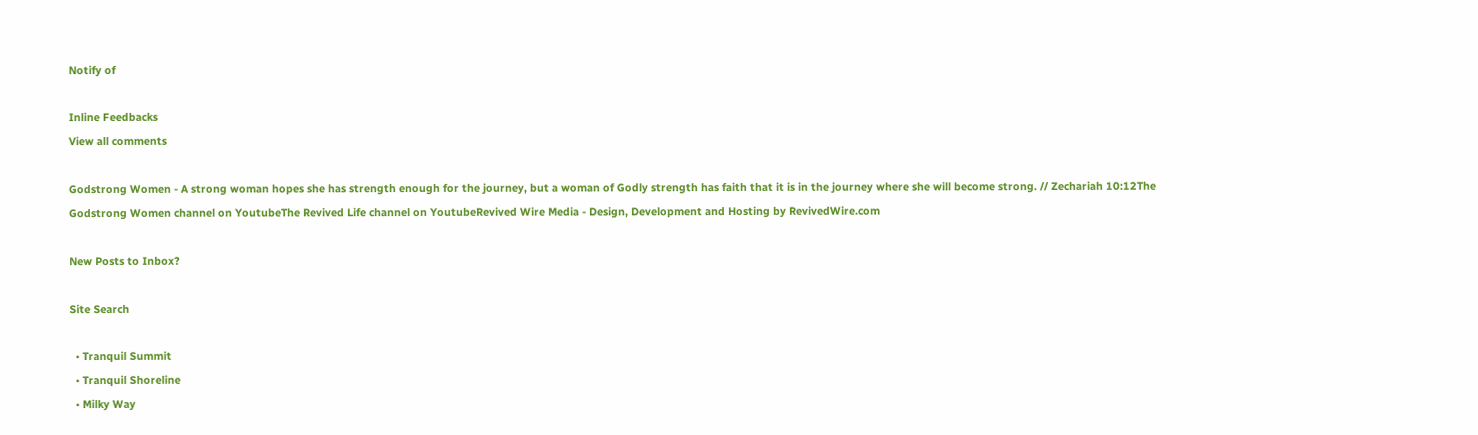Notify of

Inline Feedbacks
View all comments

Godstrong Women - A strong woman hopes she has strength enough for the journey, but a woman of Godly strength has faith that it is in the journey where she will become strong. // Zechariah 10:12The Godstrong Women channel on YoutubeThe Revived Life channel on YoutubeRevived Wire Media - Design, Development and Hosting by RevivedWire.com

New Posts to Inbox?

Site Search

  • Tranquil Summit
  • Tranquil Shoreline
  • Milky Way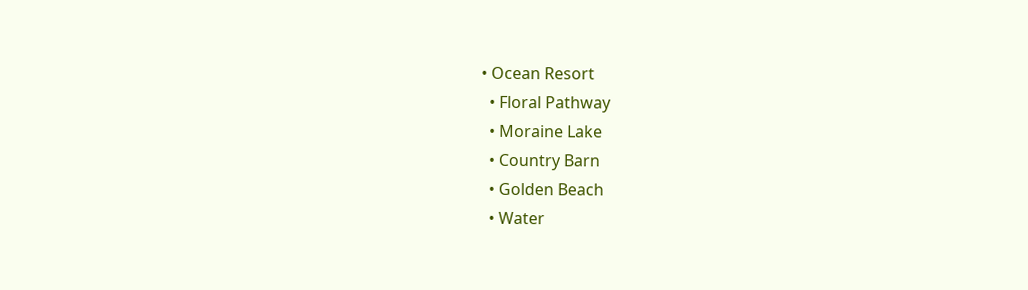• Ocean Resort
  • Floral Pathway
  • Moraine Lake
  • Country Barn
  • Golden Beach
  • Water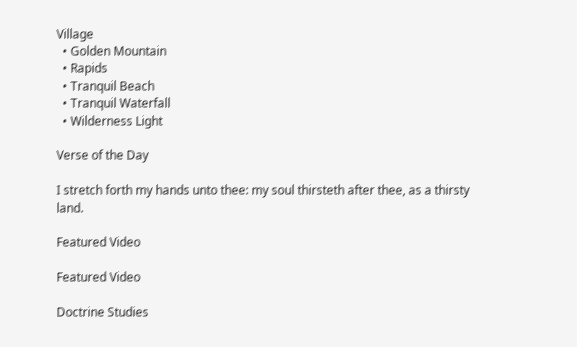Village
  • Golden Mountain
  • Rapids
  • Tranquil Beach
  • Tranquil Waterfall
  • Wilderness Light

Verse of the Day

I stretch forth my hands unto thee: my soul thirsteth after thee, as a thirsty land.

Featured Video

Featured Video

Doctrine Studies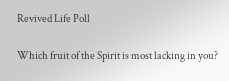Revived Life Poll

Which fruit of the Spirit is most lacking in you?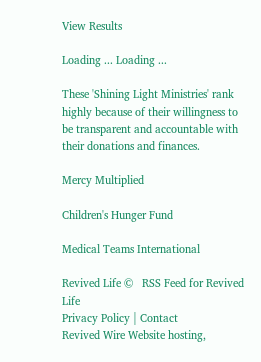View Results

Loading ... Loading ...

These 'Shining Light Ministries' rank highly because of their willingness to be transparent and accountable with their donations and finances.

Mercy Multiplied

Children's Hunger Fund

Medical Teams International

Revived Life ©   RSS Feed for Revived Life
Privacy Policy | Contact
Revived Wire Website hosting,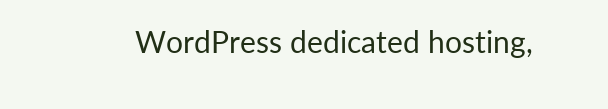WordPress dedicated hosting,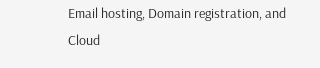Email hosting, Domain registration, and Cloud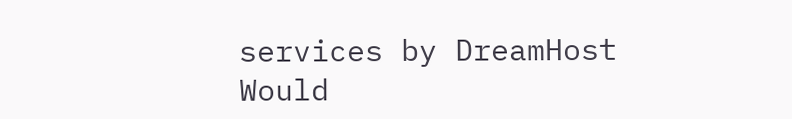services by DreamHost
Would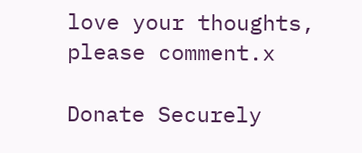love your thoughts, please comment.x

Donate Securely